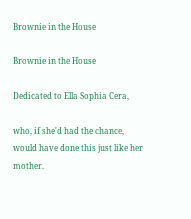Brownie in the House

Brownie in the House

Dedicated to Ella Sophia Cera,

who, if she'd had the chance, would have done this just like her mother.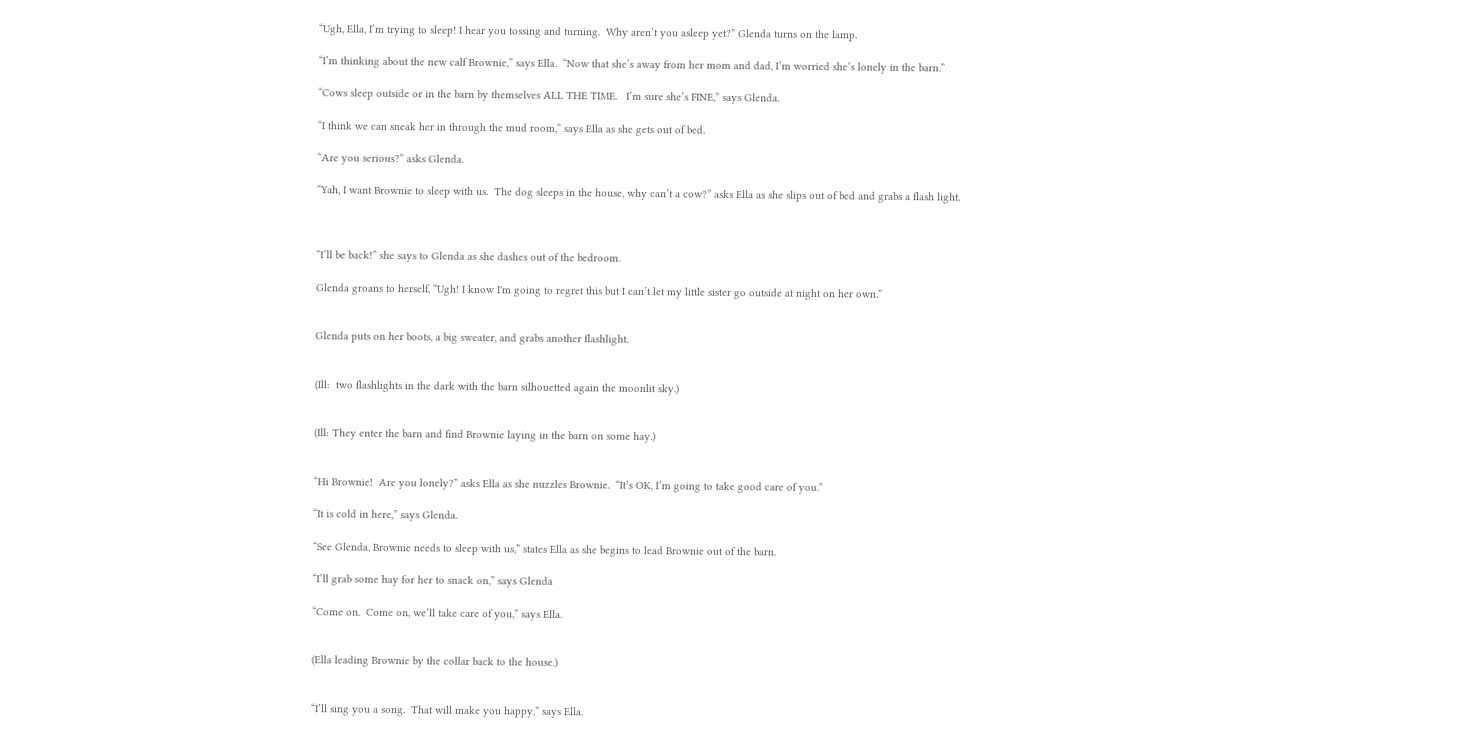“Ugh, Ella, I’m trying to sleep! I hear you tossing and turning.  Why aren’t you asleep yet?” Glenda turns on the lamp.

“I’m thinking about the new calf Brownie,” says Ella.  “Now that she’s away from her mom and dad, I’m worried she’s lonely in the barn.”

“Cows sleep outside or in the barn by themselves ALL THE TIME.   I’m sure she’s FINE,” says Glenda.

“I think we can sneak her in through the mud room,” says Ella as she gets out of bed.

“Are you serious?” asks Glenda.

“Yah, I want Brownie to sleep with us.  The dog sleeps in the house, why can’t a cow?” asks Ella as she slips out of bed and grabs a flash light.



“I’ll be back!” she says to Glenda as she dashes out of the bedroom.

Glenda groans to herself, “Ugh! I know I'm going to regret this but I can’t let my little sister go outside at night on her own.”


Glenda puts on her boots, a big sweater, and grabs another flashlight.


(Ill:  two flashlights in the dark with the barn silhouetted again the moonlit sky.)


(Ill: They enter the barn and find Brownie laying in the barn on some hay.)


“Hi Brownie!  Are you lonely?” asks Ella as she nuzzles Brownie.  “It’s OK, I’m going to take good care of you.”

“It is cold in here,” says Glenda.

“See Glenda, Brownie needs to sleep with us,” states Ella as she begins to lead Brownie out of the barn.

“I’ll grab some hay for her to snack on,” says Glenda

“Come on.  Come on, we’ll take care of you,” says Ella.


(Ella leading Brownie by the collar back to the house.)


“I’ll sing you a song.  That will make you happy,” says Ella.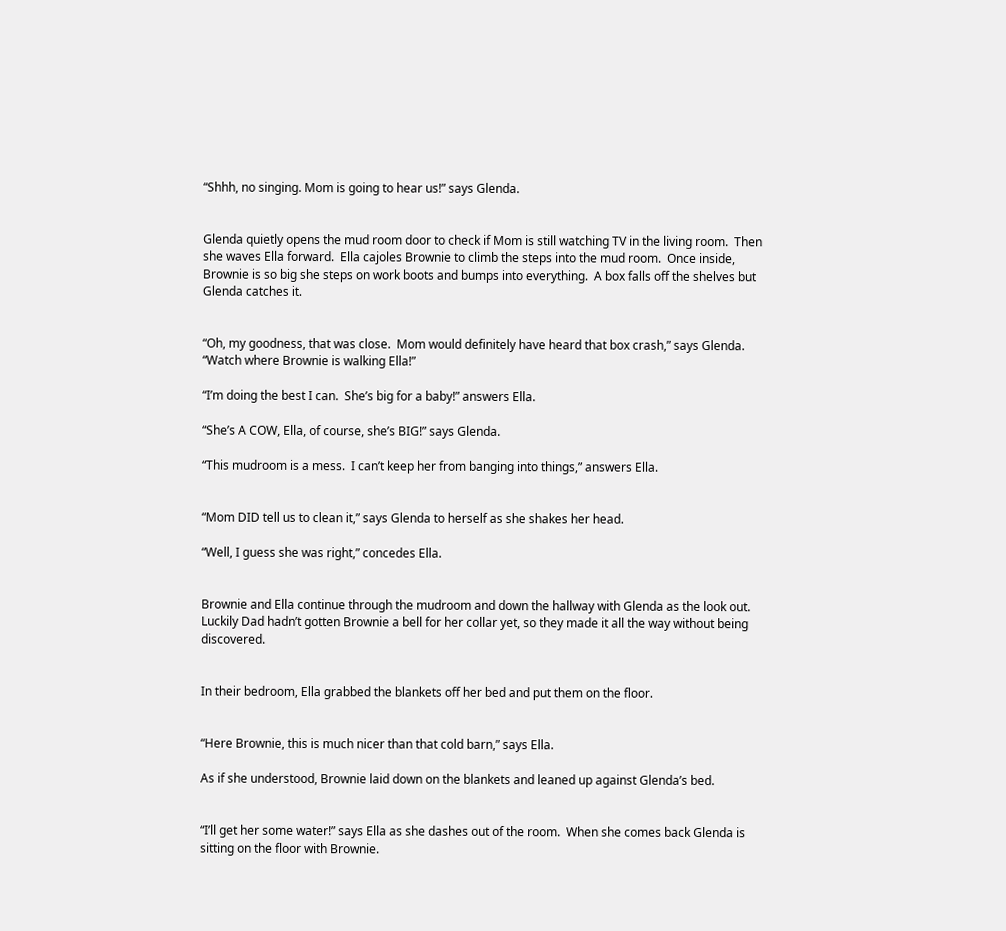“Shhh, no singing. Mom is going to hear us!” says Glenda.


Glenda quietly opens the mud room door to check if Mom is still watching TV in the living room.  Then she waves Ella forward.  Ella cajoles Brownie to climb the steps into the mud room.  Once inside, Brownie is so big she steps on work boots and bumps into everything.  A box falls off the shelves but Glenda catches it.


“Oh, my goodness, that was close.  Mom would definitely have heard that box crash,” says Glenda. “Watch where Brownie is walking Ella!”

“I’m doing the best I can.  She’s big for a baby!” answers Ella.

“She’s A COW, Ella, of course, she’s BIG!” says Glenda.

“This mudroom is a mess.  I can’t keep her from banging into things,” answers Ella.


“Mom DID tell us to clean it,” says Glenda to herself as she shakes her head.

“Well, I guess she was right,” concedes Ella.


Brownie and Ella continue through the mudroom and down the hallway with Glenda as the look out.  Luckily Dad hadn’t gotten Brownie a bell for her collar yet, so they made it all the way without being discovered.


In their bedroom, Ella grabbed the blankets off her bed and put them on the floor.


“Here Brownie, this is much nicer than that cold barn,” says Ella.

As if she understood, Brownie laid down on the blankets and leaned up against Glenda’s bed.


“I’ll get her some water!” says Ella as she dashes out of the room.  When she comes back Glenda is sitting on the floor with Brownie.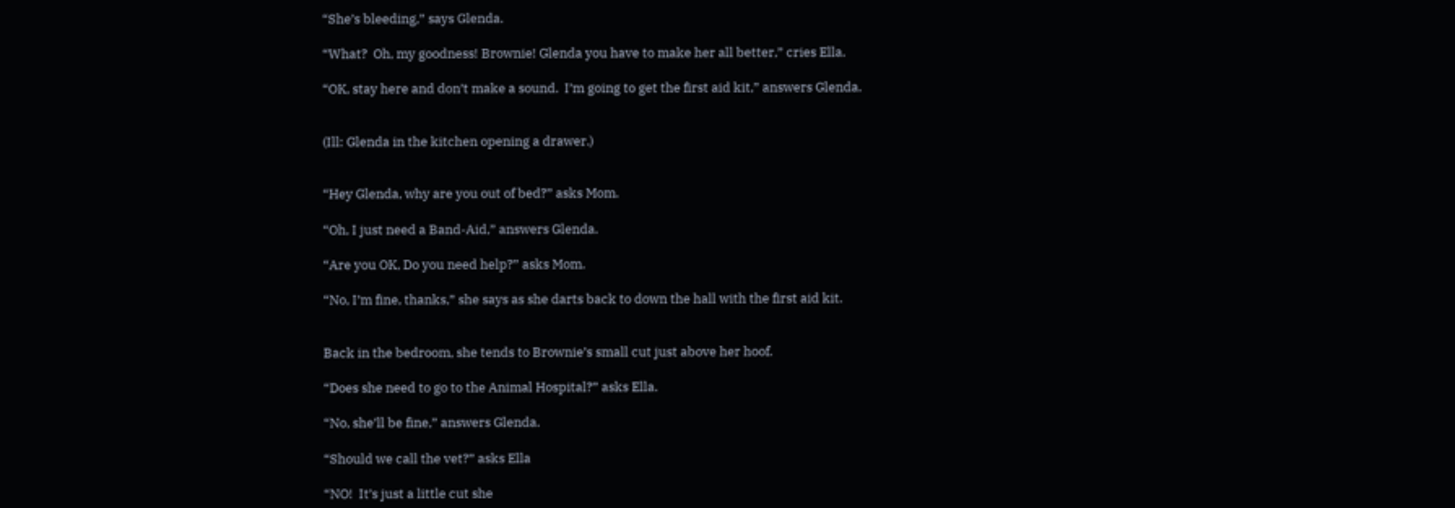“She’s bleeding,” says Glenda.

“What?  Oh, my goodness! Brownie! Glenda you have to make her all better,” cries Ella.

“OK, stay here and don’t make a sound.  I’m going to get the first aid kit,” answers Glenda.


(Ill: Glenda in the kitchen opening a drawer.)


“Hey Glenda, why are you out of bed?” asks Mom.

“Oh, I just need a Band-Aid,” answers Glenda.

“Are you OK, Do you need help?” asks Mom.

“No, I’m fine, thanks,” she says as she darts back to down the hall with the first aid kit.


Back in the bedroom, she tends to Brownie’s small cut just above her hoof.

“Does she need to go to the Animal Hospital?” asks Ella.

“No, she’ll be fine,” answers Glenda.

“Should we call the vet?” asks Ella

“NO!  It’s just a little cut she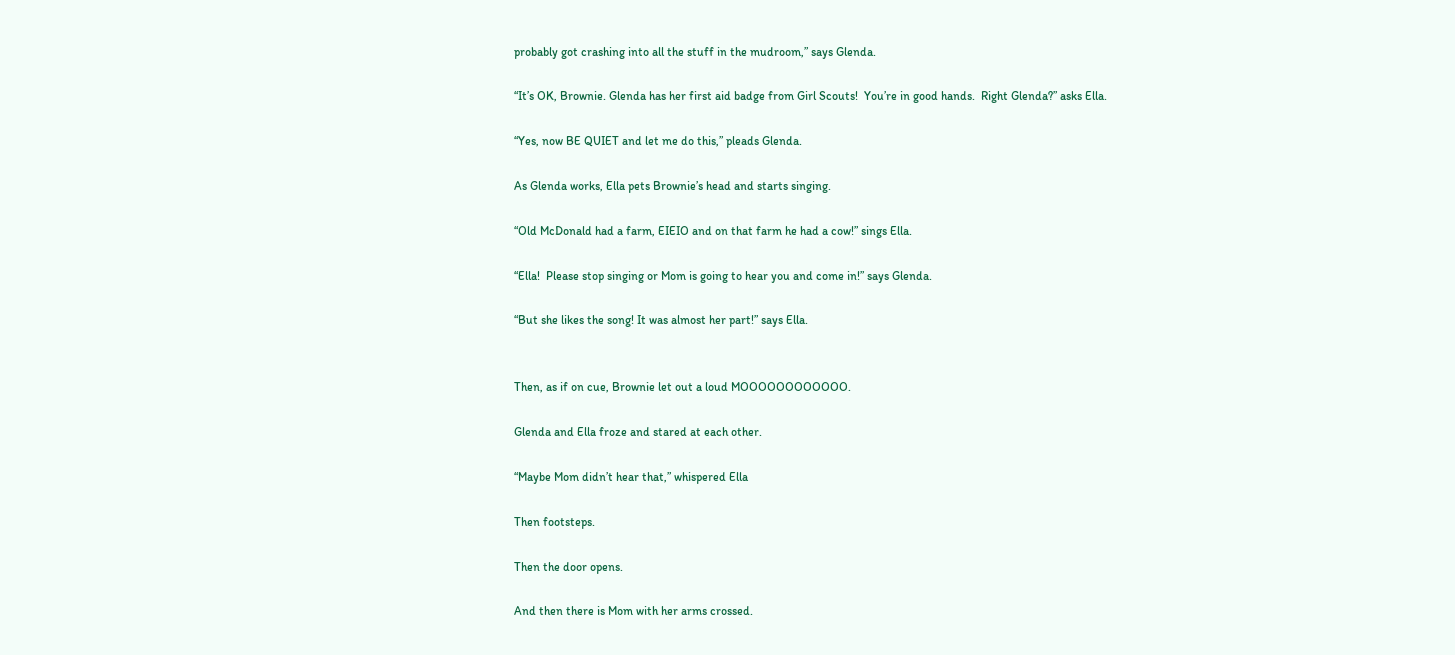probably got crashing into all the stuff in the mudroom,” says Glenda.

“It’s OK, Brownie. Glenda has her first aid badge from Girl Scouts!  You’re in good hands.  Right Glenda?” asks Ella.

“Yes, now BE QUIET and let me do this,” pleads Glenda.

As Glenda works, Ella pets Brownie’s head and starts singing.

“Old McDonald had a farm, EIEIO and on that farm he had a cow!” sings Ella.

“Ella!  Please stop singing or Mom is going to hear you and come in!” says Glenda.

“But she likes the song! It was almost her part!” says Ella.


Then, as if on cue, Brownie let out a loud MOOOOOOOOOOOO.

Glenda and Ella froze and stared at each other.

“Maybe Mom didn’t hear that,” whispered Ella

Then footsteps.

Then the door opens.

And then there is Mom with her arms crossed.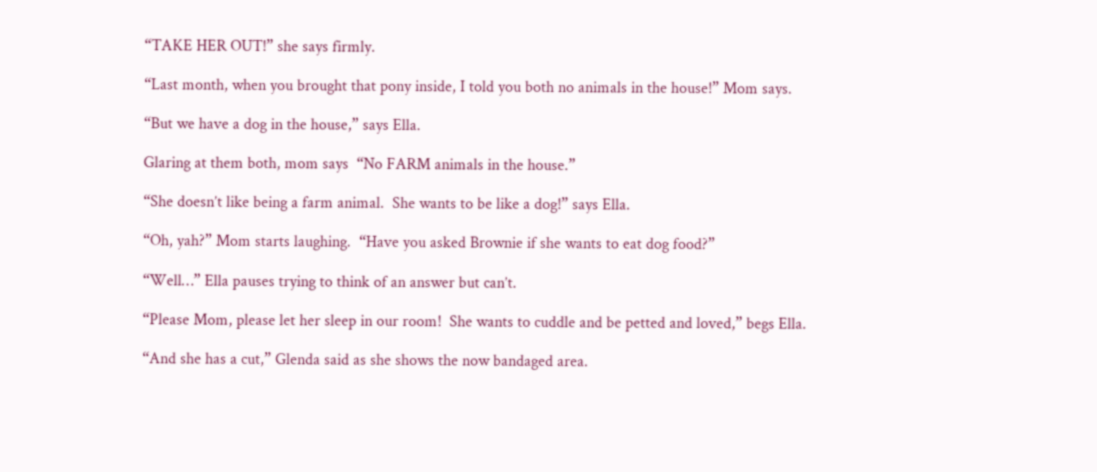“TAKE HER OUT!” she says firmly.

“Last month, when you brought that pony inside, I told you both no animals in the house!” Mom says.

“But we have a dog in the house,” says Ella.

Glaring at them both, mom says  “No FARM animals in the house.”

“She doesn’t like being a farm animal.  She wants to be like a dog!” says Ella.

“Oh, yah?” Mom starts laughing.  “Have you asked Brownie if she wants to eat dog food?”

“Well…” Ella pauses trying to think of an answer but can’t.

“Please Mom, please let her sleep in our room!  She wants to cuddle and be petted and loved,” begs Ella.

“And she has a cut,” Glenda said as she shows the now bandaged area.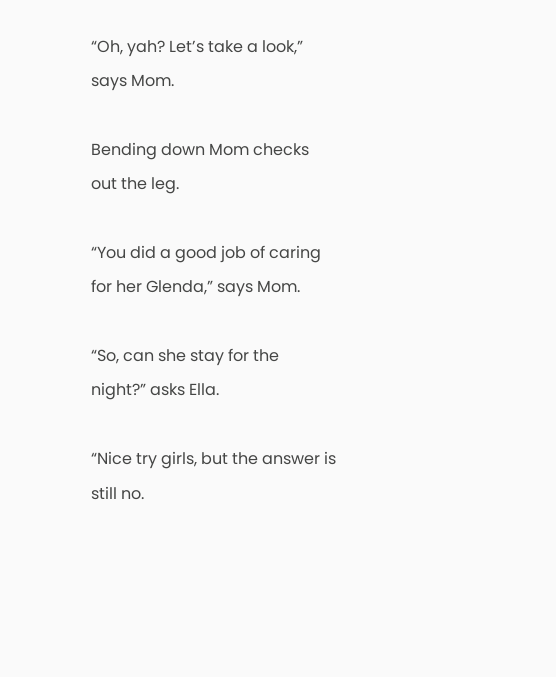“Oh, yah? Let’s take a look,” says Mom.

Bending down Mom checks out the leg.

“You did a good job of caring for her Glenda,” says Mom.

“So, can she stay for the night?” asks Ella.

“Nice try girls, but the answer is still no.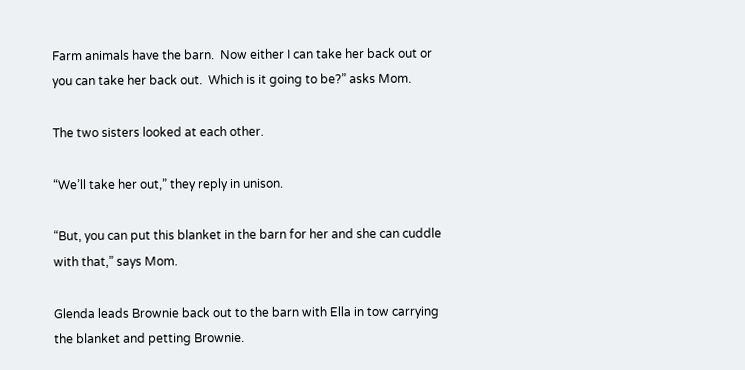Farm animals have the barn.  Now either I can take her back out or you can take her back out.  Which is it going to be?” asks Mom.

The two sisters looked at each other.

“We’ll take her out,” they reply in unison.

“But, you can put this blanket in the barn for her and she can cuddle with that,” says Mom.

Glenda leads Brownie back out to the barn with Ella in tow carrying the blanket and petting Brownie.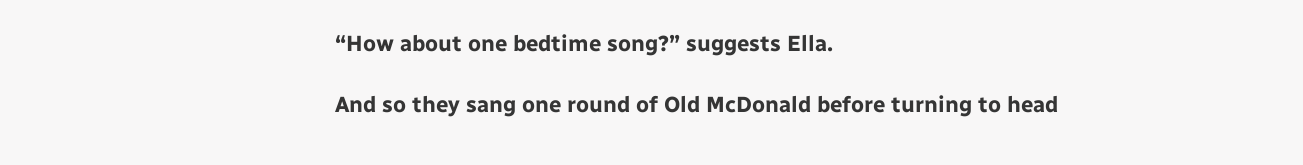“How about one bedtime song?” suggests Ella.

And so they sang one round of Old McDonald before turning to head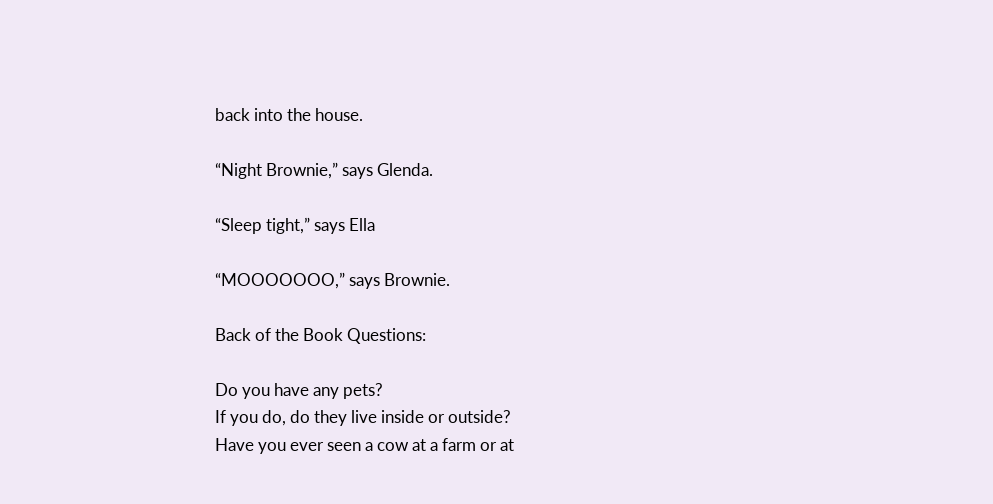back into the house.

“Night Brownie,” says Glenda.

“Sleep tight,” says Ella

“MOOOOOOO,” says Brownie.

Back of the Book Questions:

Do you have any pets?
If you do, do they live inside or outside?
Have you ever seen a cow at a farm or at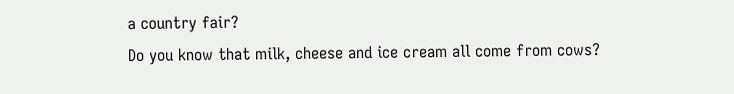a country fair?
Do you know that milk, cheese and ice cream all come from cows?